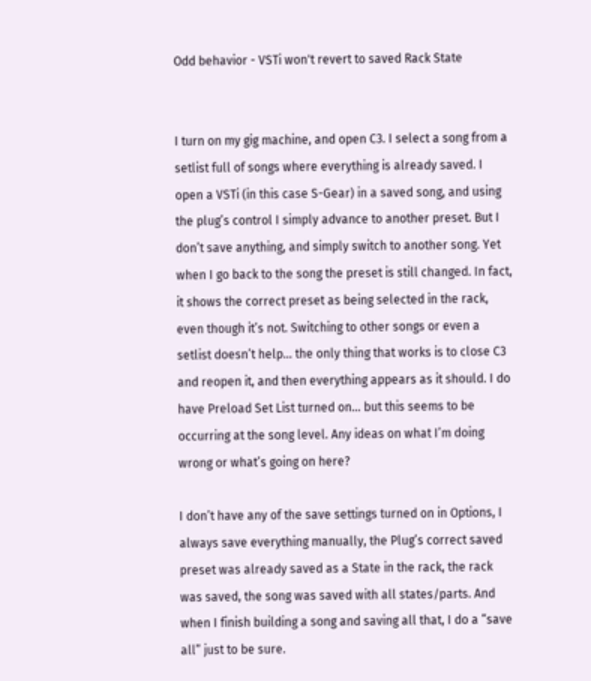Odd behavior - VSTi won't revert to saved Rack State


I turn on my gig machine, and open C3. I select a song from a setlist full of songs where everything is already saved. I open a VSTi (in this case S-Gear) in a saved song, and using the plug’s control I simply advance to another preset. But I don’t save anything, and simply switch to another song. Yet when I go back to the song the preset is still changed. In fact, it shows the correct preset as being selected in the rack, even though it’s not. Switching to other songs or even a setlist doesn’t help… the only thing that works is to close C3 and reopen it, and then everything appears as it should. I do have Preload Set List turned on… but this seems to be occurring at the song level. Any ideas on what I’m doing wrong or what’s going on here?

I don’t have any of the save settings turned on in Options, I always save everything manually, the Plug’s correct saved preset was already saved as a State in the rack, the rack was saved, the song was saved with all states/parts. And when I finish building a song and saving all that, I do a “save all” just to be sure.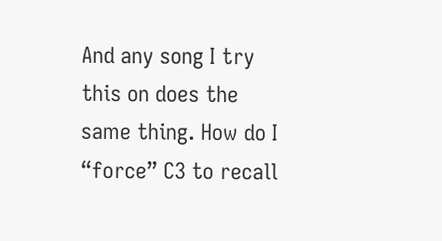And any song I try this on does the same thing. How do I “force” C3 to recall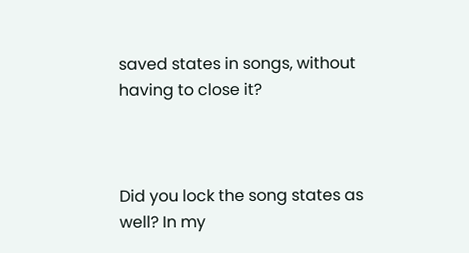saved states in songs, without having to close it?



Did you lock the song states as well? In my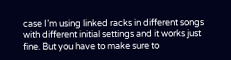case I’m using linked racks in different songs with different initial settings and it works just fine. But you have to make sure to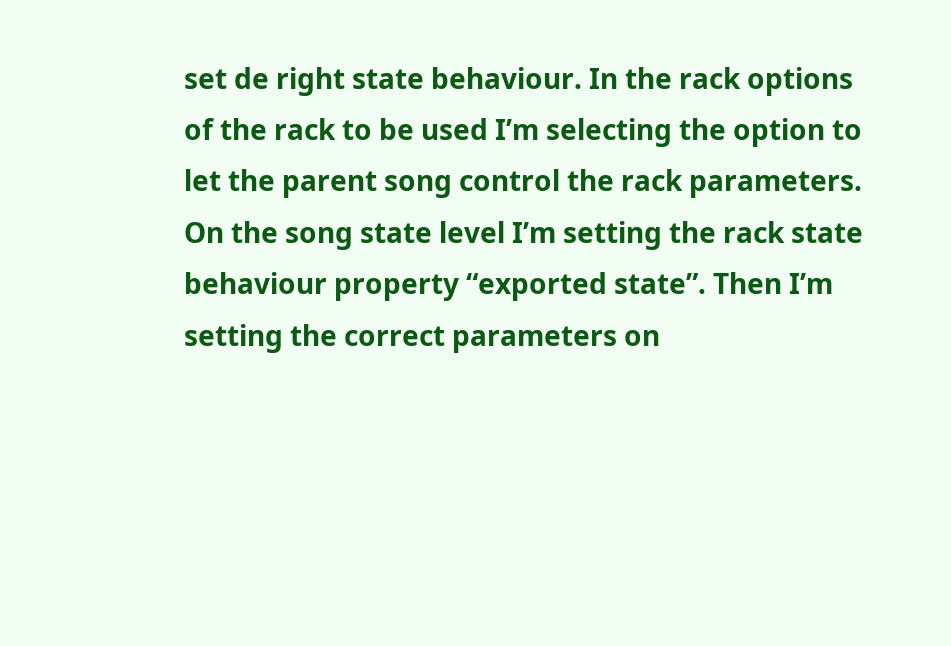set de right state behaviour. In the rack options of the rack to be used I’m selecting the option to let the parent song control the rack parameters. On the song state level I’m setting the rack state behaviour property “exported state”. Then I’m setting the correct parameters on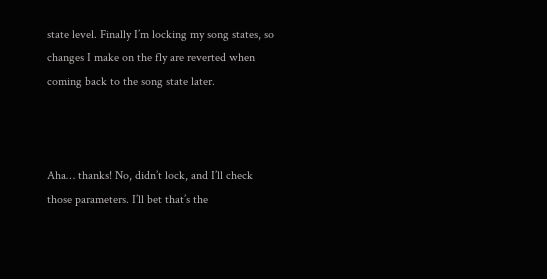state level. Finally I’m locking my song states, so changes I make on the fly are reverted when coming back to the song state later.



Aha… thanks! No, didn’t lock, and I’ll check those parameters. I’ll bet that’s the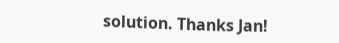solution. Thanks Jan!